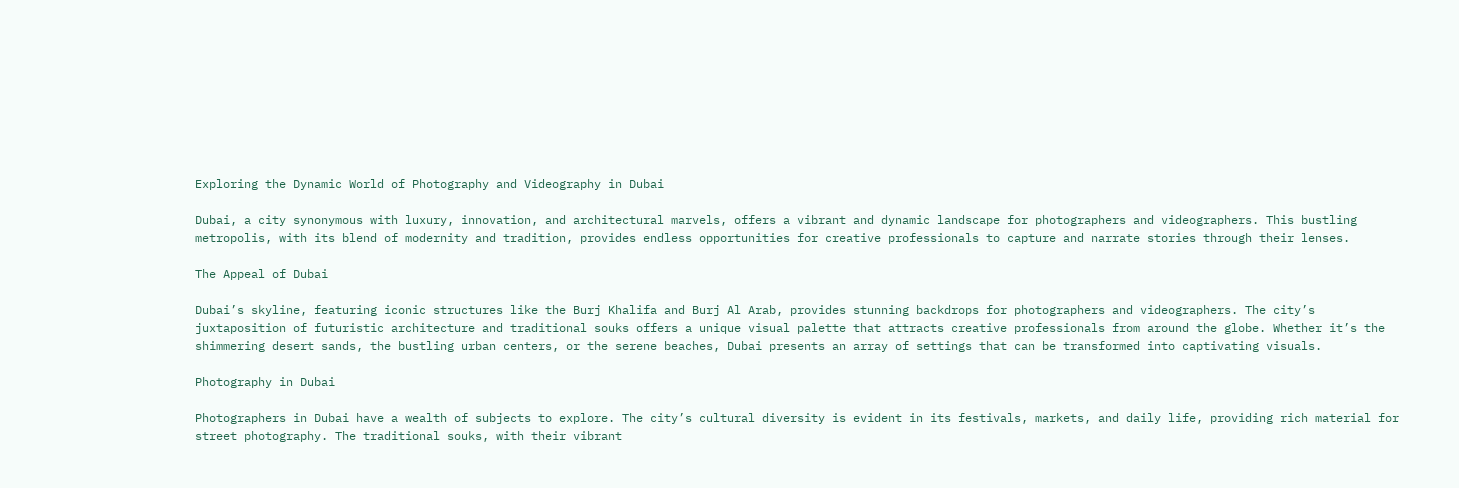Exploring the Dynamic World of Photography and Videography in Dubai

Dubai, a city synonymous with luxury, innovation, and architectural marvels, offers a vibrant and dynamic landscape for photographers and videographers. This bustling metropolis, with its blend of modernity and tradition, provides endless opportunities for creative professionals to capture and narrate stories through their lenses.

The Appeal of Dubai

Dubai’s skyline, featuring iconic structures like the Burj Khalifa and Burj Al Arab, provides stunning backdrops for photographers and videographers. The city’s juxtaposition of futuristic architecture and traditional souks offers a unique visual palette that attracts creative professionals from around the globe. Whether it’s the shimmering desert sands, the bustling urban centers, or the serene beaches, Dubai presents an array of settings that can be transformed into captivating visuals.

Photography in Dubai

Photographers in Dubai have a wealth of subjects to explore. The city’s cultural diversity is evident in its festivals, markets, and daily life, providing rich material for street photography. The traditional souks, with their vibrant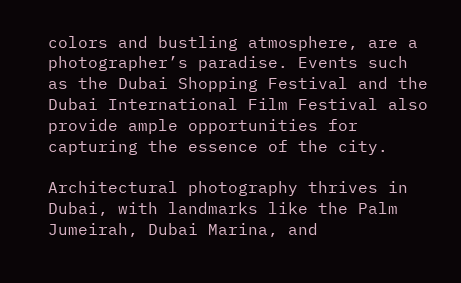colors and bustling atmosphere, are a photographer’s paradise. Events such as the Dubai Shopping Festival and the Dubai International Film Festival also provide ample opportunities for capturing the essence of the city.

Architectural photography thrives in Dubai, with landmarks like the Palm Jumeirah, Dubai Marina, and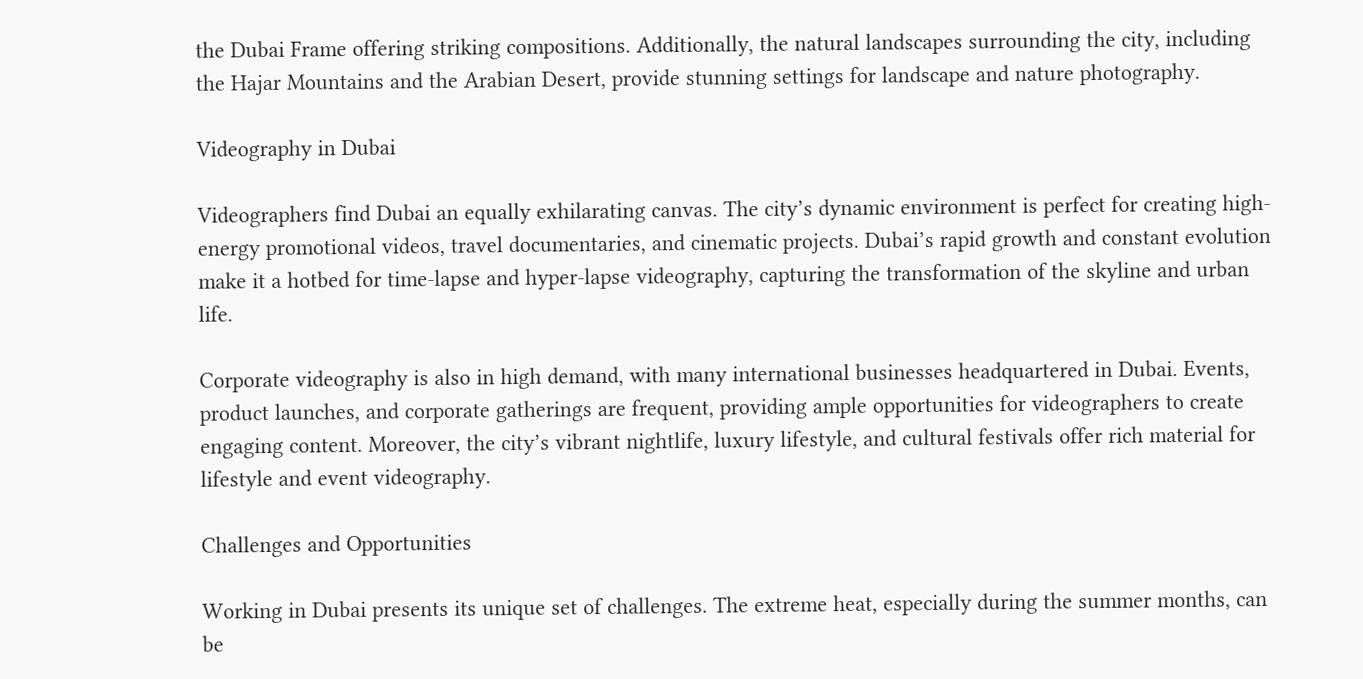the Dubai Frame offering striking compositions. Additionally, the natural landscapes surrounding the city, including the Hajar Mountains and the Arabian Desert, provide stunning settings for landscape and nature photography.

Videography in Dubai

Videographers find Dubai an equally exhilarating canvas. The city’s dynamic environment is perfect for creating high-energy promotional videos, travel documentaries, and cinematic projects. Dubai’s rapid growth and constant evolution make it a hotbed for time-lapse and hyper-lapse videography, capturing the transformation of the skyline and urban life.

Corporate videography is also in high demand, with many international businesses headquartered in Dubai. Events, product launches, and corporate gatherings are frequent, providing ample opportunities for videographers to create engaging content. Moreover, the city’s vibrant nightlife, luxury lifestyle, and cultural festivals offer rich material for lifestyle and event videography.

Challenges and Opportunities

Working in Dubai presents its unique set of challenges. The extreme heat, especially during the summer months, can be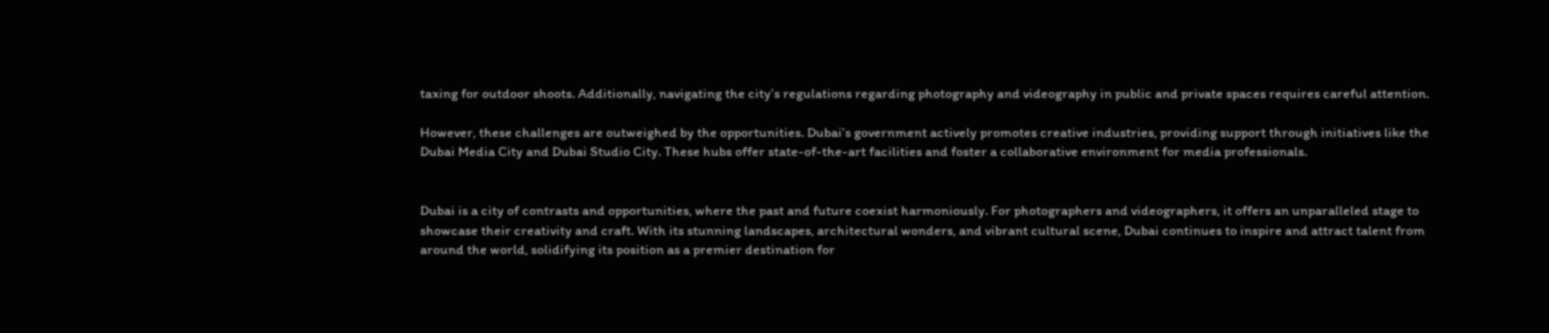taxing for outdoor shoots. Additionally, navigating the city’s regulations regarding photography and videography in public and private spaces requires careful attention.

However, these challenges are outweighed by the opportunities. Dubai’s government actively promotes creative industries, providing support through initiatives like the Dubai Media City and Dubai Studio City. These hubs offer state-of-the-art facilities and foster a collaborative environment for media professionals.


Dubai is a city of contrasts and opportunities, where the past and future coexist harmoniously. For photographers and videographers, it offers an unparalleled stage to showcase their creativity and craft. With its stunning landscapes, architectural wonders, and vibrant cultural scene, Dubai continues to inspire and attract talent from around the world, solidifying its position as a premier destination for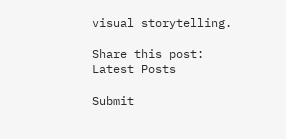visual storytelling.

Share this post:
Latest Posts

Submit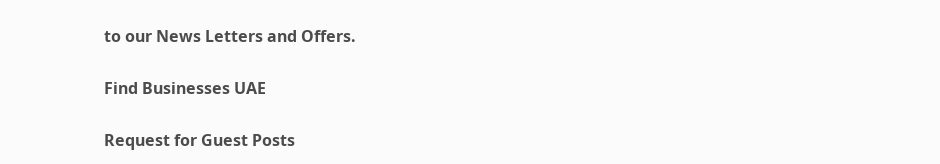to our News Letters and Offers.

Find Businesses UAE

Request for Guest Posts